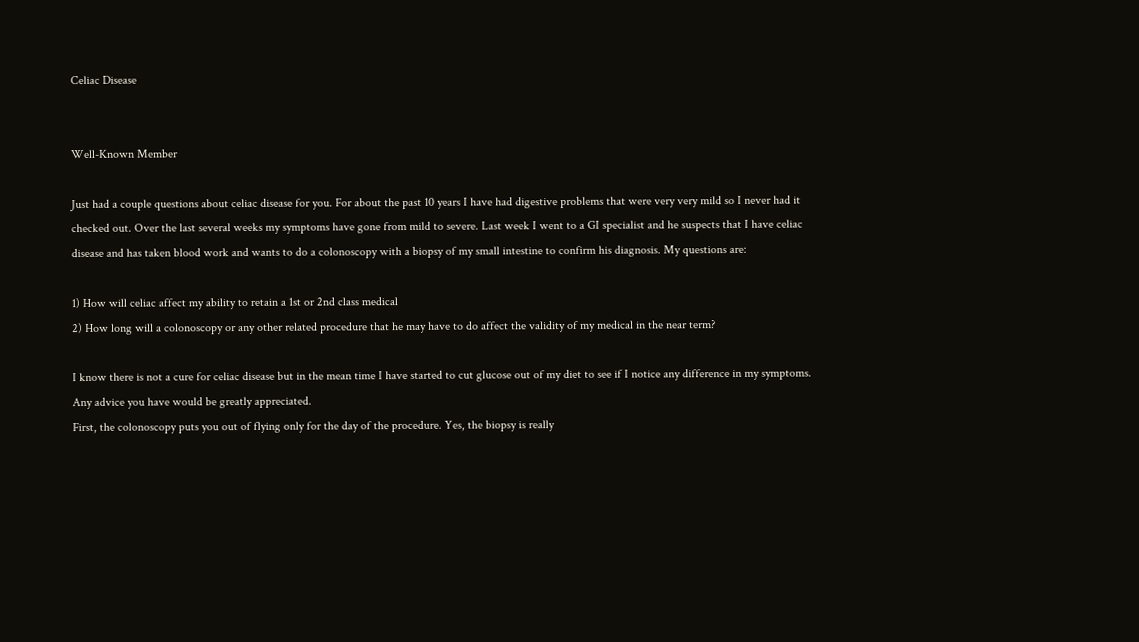Celiac Disease


Well-Known Member

Just had a couple questions about celiac disease for you. For about the past 10 years I have had digestive problems that were very very mild so I never had it checked out. Over the last several weeks my symptoms have gone from mild to severe. Last week I went to a GI specialist and he suspects that I have celiac disease and has taken blood work and wants to do a colonoscopy with a biopsy of my small intestine to confirm his diagnosis. My questions are:

1) How will celiac affect my ability to retain a 1st or 2nd class medical
2) How long will a colonoscopy or any other related procedure that he may have to do affect the validity of my medical in the near term?

I know there is not a cure for celiac disease but in the mean time I have started to cut glucose out of my diet to see if I notice any difference in my symptoms. Any advice you have would be greatly appreciated.
First, the colonoscopy puts you out of flying only for the day of the procedure. Yes, the biopsy is really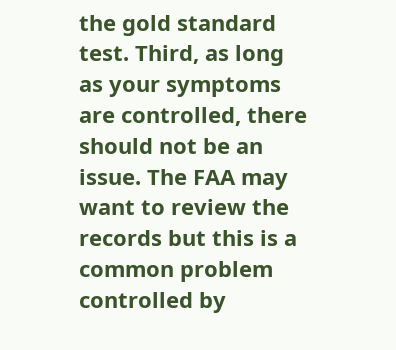the gold standard test. Third, as long as your symptoms are controlled, there should not be an issue. The FAA may want to review the records but this is a common problem controlled by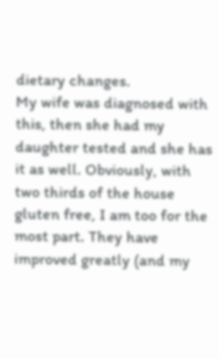dietary changes.
My wife was diagnosed with this, then she had my daughter tested and she has it as well. Obviously, with two thirds of the house gluten free, I am too for the most part. They have improved greatly (and my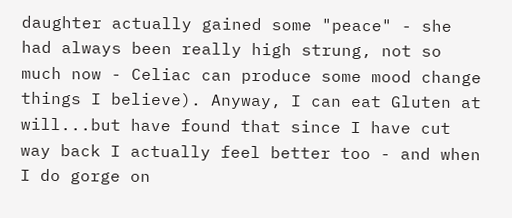daughter actually gained some "peace" - she had always been really high strung, not so much now - Celiac can produce some mood change things I believe). Anyway, I can eat Gluten at will...but have found that since I have cut way back I actually feel better too - and when I do gorge on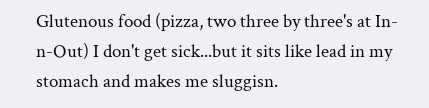Glutenous food (pizza, two three by three's at In-n-Out) I don't get sick...but it sits like lead in my stomach and makes me sluggisn.